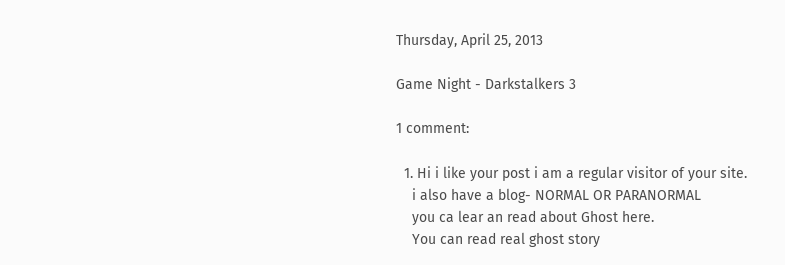Thursday, April 25, 2013

Game Night - Darkstalkers 3

1 comment:

  1. Hi i like your post i am a regular visitor of your site.
    i also have a blog- NORMAL OR PARANORMAL
    you ca lear an read about Ghost here.
    You can read real ghost story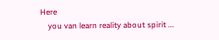Here
    you van learn reality about spirit ...